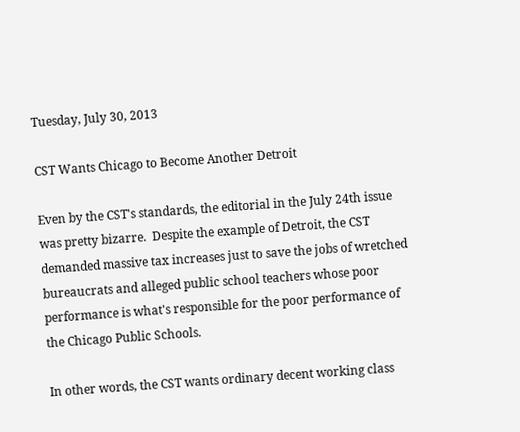Tuesday, July 30, 2013

CST Wants Chicago to Become Another Detroit

Even by the CST's standards, the editorial in the July 24th issue was pretty bizarre.  Despite the example of Detroit, the CST demanded massive tax increases just to save the jobs of wretched bureaucrats and alleged public school teachers whose poor performance is what's responsible for the poor performance of the Chicago Public Schools.

In other words, the CST wants ordinary decent working class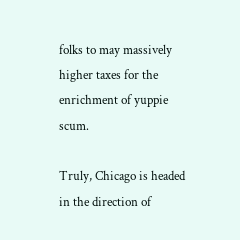folks to may massively higher taxes for the enrichment of yuppie scum.

Truly, Chicago is headed in the direction of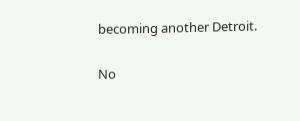becoming another Detroit.

No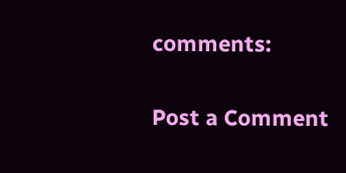comments:

Post a Comment